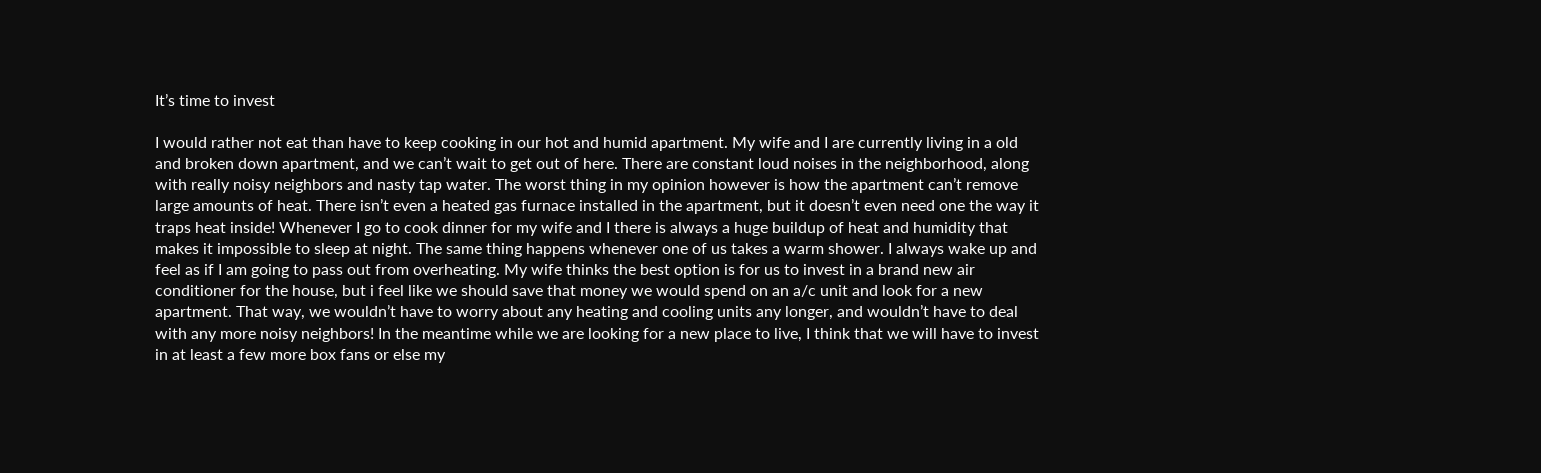It’s time to invest

I would rather not eat than have to keep cooking in our hot and humid apartment. My wife and I are currently living in a old and broken down apartment, and we can’t wait to get out of here. There are constant loud noises in the neighborhood, along with really noisy neighbors and nasty tap water. The worst thing in my opinion however is how the apartment can’t remove large amounts of heat. There isn’t even a heated gas furnace installed in the apartment, but it doesn’t even need one the way it traps heat inside! Whenever I go to cook dinner for my wife and I there is always a huge buildup of heat and humidity that makes it impossible to sleep at night. The same thing happens whenever one of us takes a warm shower. I always wake up and feel as if I am going to pass out from overheating. My wife thinks the best option is for us to invest in a brand new air conditioner for the house, but i feel like we should save that money we would spend on an a/c unit and look for a new apartment. That way, we wouldn’t have to worry about any heating and cooling units any longer, and wouldn’t have to deal with any more noisy neighbors! In the meantime while we are looking for a new place to live, I think that we will have to invest in at least a few more box fans or else my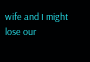wife and I might lose our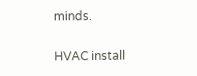minds.

HVAC install